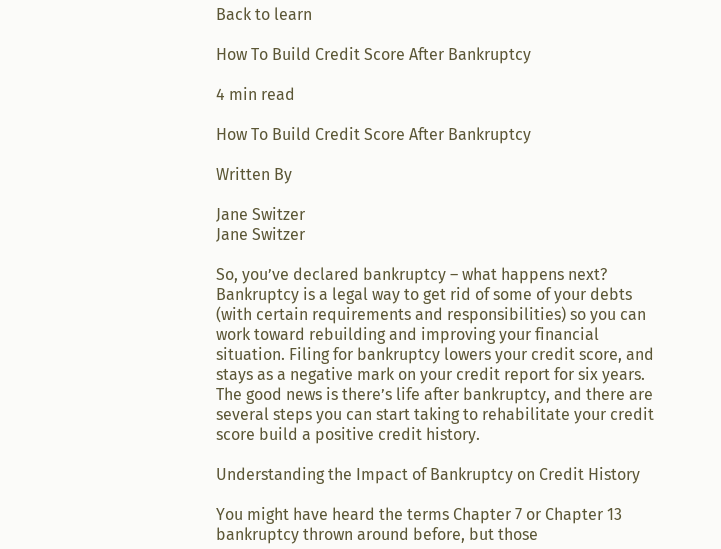Back to learn

How To Build Credit Score After Bankruptcy

4 min read

How To Build Credit Score After Bankruptcy

Written By

Jane Switzer
Jane Switzer

So, you’ve declared bankruptcy – what happens next? Bankruptcy is a legal way to get rid of some of your debts (with certain requirements and responsibilities) so you can work toward rebuilding and improving your financial situation. Filing for bankruptcy lowers your credit score, and stays as a negative mark on your credit report for six years. The good news is there’s life after bankruptcy, and there are several steps you can start taking to rehabilitate your credit score build a positive credit history.

Understanding the Impact of Bankruptcy on Credit History

You might have heard the terms Chapter 7 or Chapter 13 bankruptcy thrown around before, but those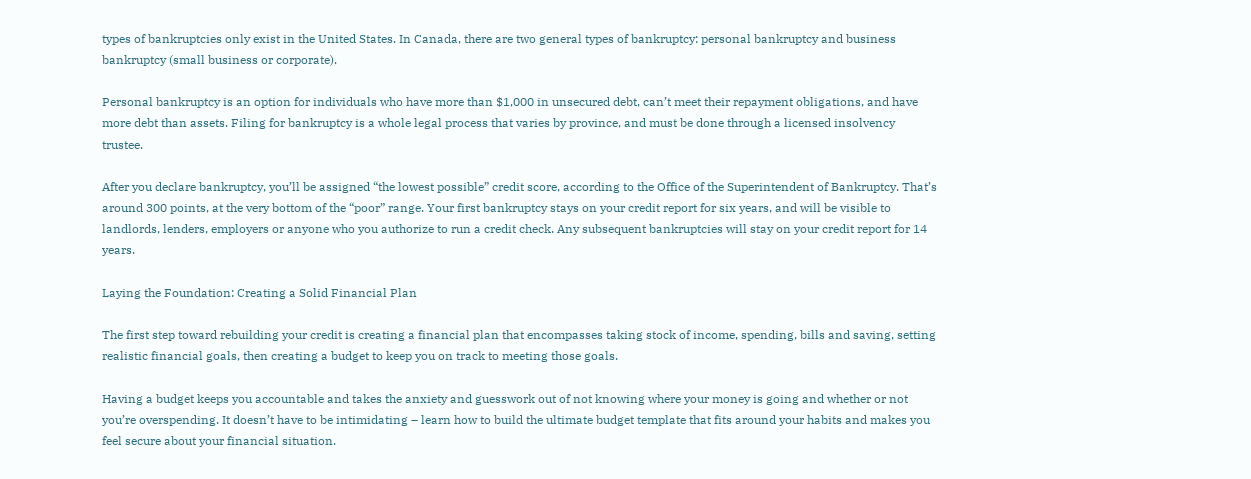types of bankruptcies only exist in the United States. In Canada, there are two general types of bankruptcy: personal bankruptcy and business bankruptcy (small business or corporate).

Personal bankruptcy is an option for individuals who have more than $1,000 in unsecured debt, can’t meet their repayment obligations, and have more debt than assets. Filing for bankruptcy is a whole legal process that varies by province, and must be done through a licensed insolvency trustee.

After you declare bankruptcy, you’ll be assigned “the lowest possible” credit score, according to the Office of the Superintendent of Bankruptcy. That’s around 300 points, at the very bottom of the “poor” range. Your first bankruptcy stays on your credit report for six years, and will be visible to landlords, lenders, employers or anyone who you authorize to run a credit check. Any subsequent bankruptcies will stay on your credit report for 14 years.

Laying the Foundation: Creating a Solid Financial Plan

The first step toward rebuilding your credit is creating a financial plan that encompasses taking stock of income, spending, bills and saving, setting realistic financial goals, then creating a budget to keep you on track to meeting those goals.

Having a budget keeps you accountable and takes the anxiety and guesswork out of not knowing where your money is going and whether or not you’re overspending. It doesn’t have to be intimidating – learn how to build the ultimate budget template that fits around your habits and makes you feel secure about your financial situation.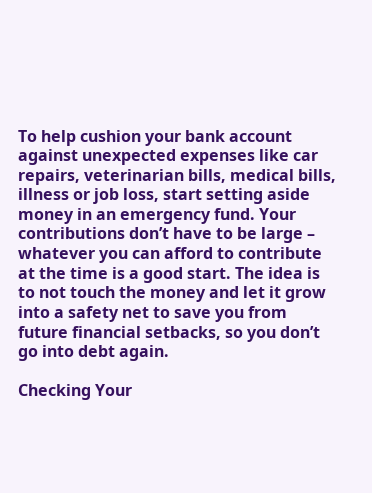To help cushion your bank account against unexpected expenses like car repairs, veterinarian bills, medical bills, illness or job loss, start setting aside money in an emergency fund. Your contributions don’t have to be large – whatever you can afford to contribute at the time is a good start. The idea is to not touch the money and let it grow into a safety net to save you from future financial setbacks, so you don’t go into debt again.

Checking Your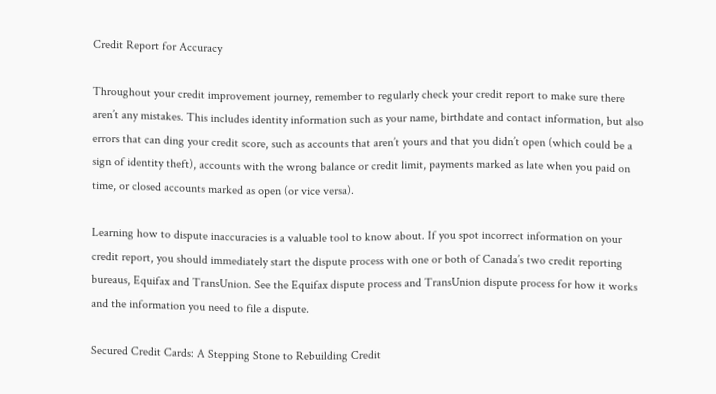Credit Report for Accuracy

Throughout your credit improvement journey, remember to regularly check your credit report to make sure there aren’t any mistakes. This includes identity information such as your name, birthdate and contact information, but also errors that can ding your credit score, such as accounts that aren’t yours and that you didn’t open (which could be a sign of identity theft), accounts with the wrong balance or credit limit, payments marked as late when you paid on time, or closed accounts marked as open (or vice versa).

Learning how to dispute inaccuracies is a valuable tool to know about. If you spot incorrect information on your credit report, you should immediately start the dispute process with one or both of Canada’s two credit reporting bureaus, Equifax and TransUnion. See the Equifax dispute process and TransUnion dispute process for how it works and the information you need to file a dispute.

Secured Credit Cards: A Stepping Stone to Rebuilding Credit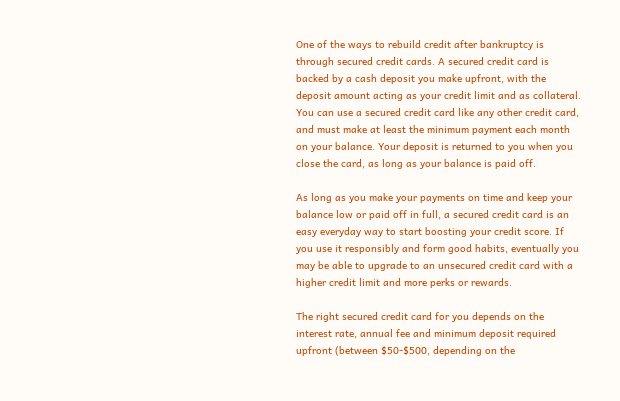One of the ways to rebuild credit after bankruptcy is through secured credit cards. A secured credit card is backed by a cash deposit you make upfront, with the deposit amount acting as your credit limit and as collateral. You can use a secured credit card like any other credit card, and must make at least the minimum payment each month on your balance. Your deposit is returned to you when you close the card, as long as your balance is paid off.

As long as you make your payments on time and keep your balance low or paid off in full, a secured credit card is an easy everyday way to start boosting your credit score. If you use it responsibly and form good habits, eventually you may be able to upgrade to an unsecured credit card with a higher credit limit and more perks or rewards.

The right secured credit card for you depends on the interest rate, annual fee and minimum deposit required upfront (between $50-$500, depending on the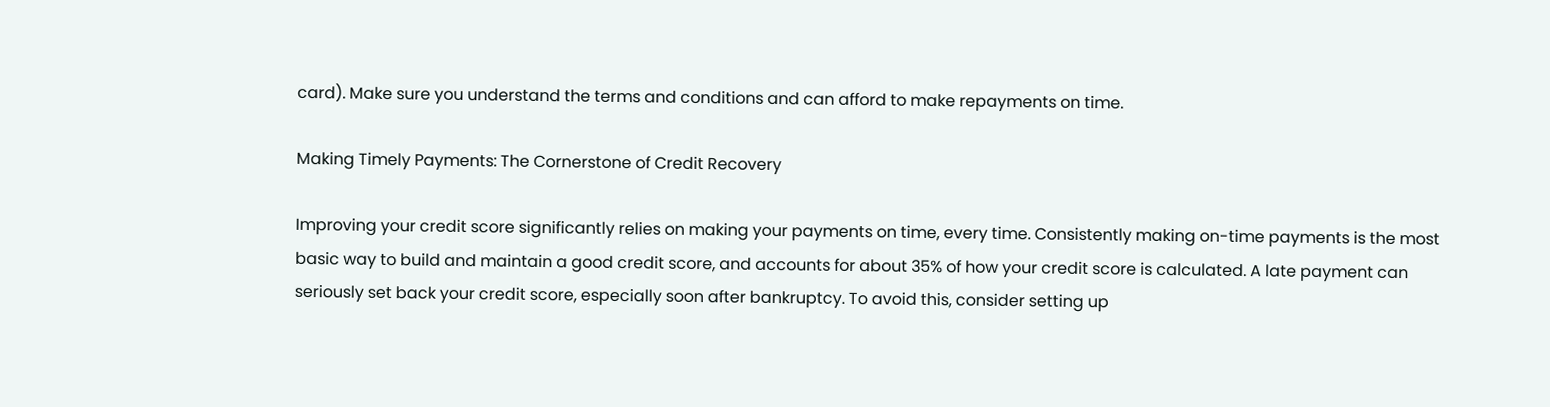card). Make sure you understand the terms and conditions and can afford to make repayments on time.

Making Timely Payments: The Cornerstone of Credit Recovery

Improving your credit score significantly relies on making your payments on time, every time. Consistently making on-time payments is the most basic way to build and maintain a good credit score, and accounts for about 35% of how your credit score is calculated. A late payment can seriously set back your credit score, especially soon after bankruptcy. To avoid this, consider setting up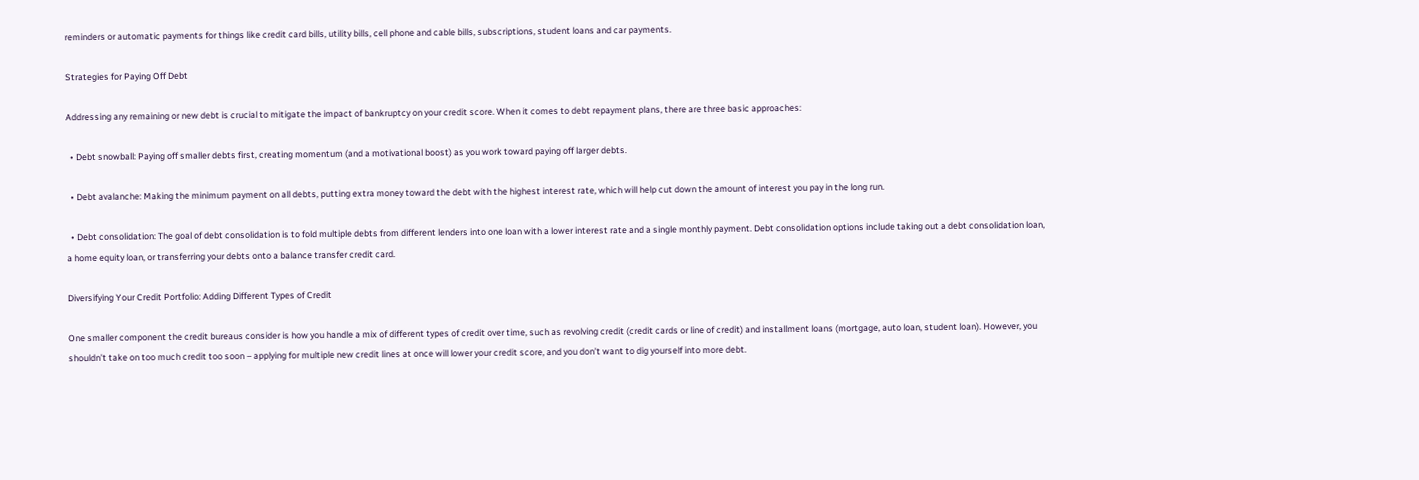reminders or automatic payments for things like credit card bills, utility bills, cell phone and cable bills, subscriptions, student loans and car payments.

Strategies for Paying Off Debt

Addressing any remaining or new debt is crucial to mitigate the impact of bankruptcy on your credit score. When it comes to debt repayment plans, there are three basic approaches:

  • Debt snowball: Paying off smaller debts first, creating momentum (and a motivational boost) as you work toward paying off larger debts.

  • Debt avalanche: Making the minimum payment on all debts, putting extra money toward the debt with the highest interest rate, which will help cut down the amount of interest you pay in the long run.

  • Debt consolidation: The goal of debt consolidation is to fold multiple debts from different lenders into one loan with a lower interest rate and a single monthly payment. Debt consolidation options include taking out a debt consolidation loan, a home equity loan, or transferring your debts onto a balance transfer credit card.

Diversifying Your Credit Portfolio: Adding Different Types of Credit

One smaller component the credit bureaus consider is how you handle a mix of different types of credit over time, such as revolving credit (credit cards or line of credit) and installment loans (mortgage, auto loan, student loan). However, you shouldn’t take on too much credit too soon – applying for multiple new credit lines at once will lower your credit score, and you don’t want to dig yourself into more debt.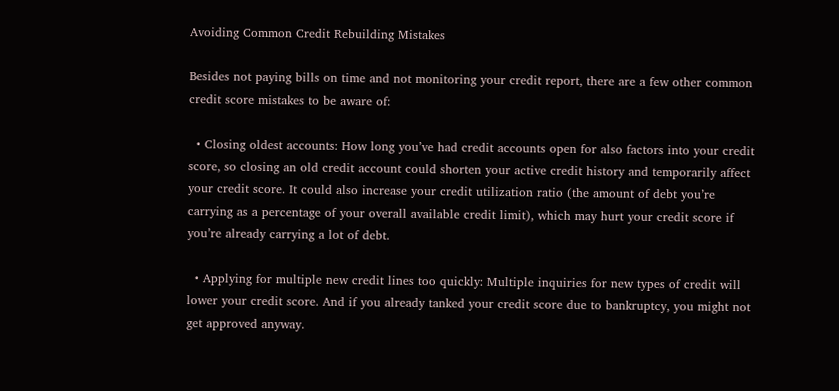Avoiding Common Credit Rebuilding Mistakes

Besides not paying bills on time and not monitoring your credit report, there are a few other common credit score mistakes to be aware of:

  • Closing oldest accounts: How long you’ve had credit accounts open for also factors into your credit score, so closing an old credit account could shorten your active credit history and temporarily affect your credit score. It could also increase your credit utilization ratio (the amount of debt you’re carrying as a percentage of your overall available credit limit), which may hurt your credit score if you’re already carrying a lot of debt.

  • Applying for multiple new credit lines too quickly: Multiple inquiries for new types of credit will lower your credit score. And if you already tanked your credit score due to bankruptcy, you might not get approved anyway.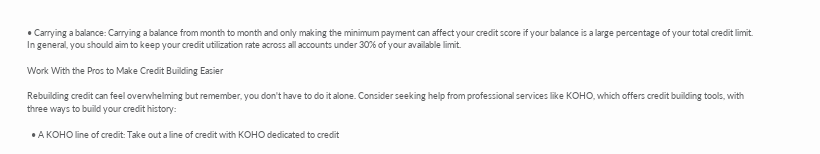• Carrying a balance: Carrying a balance from month to month and only making the minimum payment can affect your credit score if your balance is a large percentage of your total credit limit. In general, you should aim to keep your credit utilization rate across all accounts under 30% of your available limit.

Work With the Pros to Make Credit Building Easier

Rebuilding credit can feel overwhelming but remember, you don't have to do it alone. Consider seeking help from professional services like KOHO, which offers credit building tools, with three ways to build your credit history:

  • A KOHO line of credit: Take out a line of credit with KOHO dedicated to credit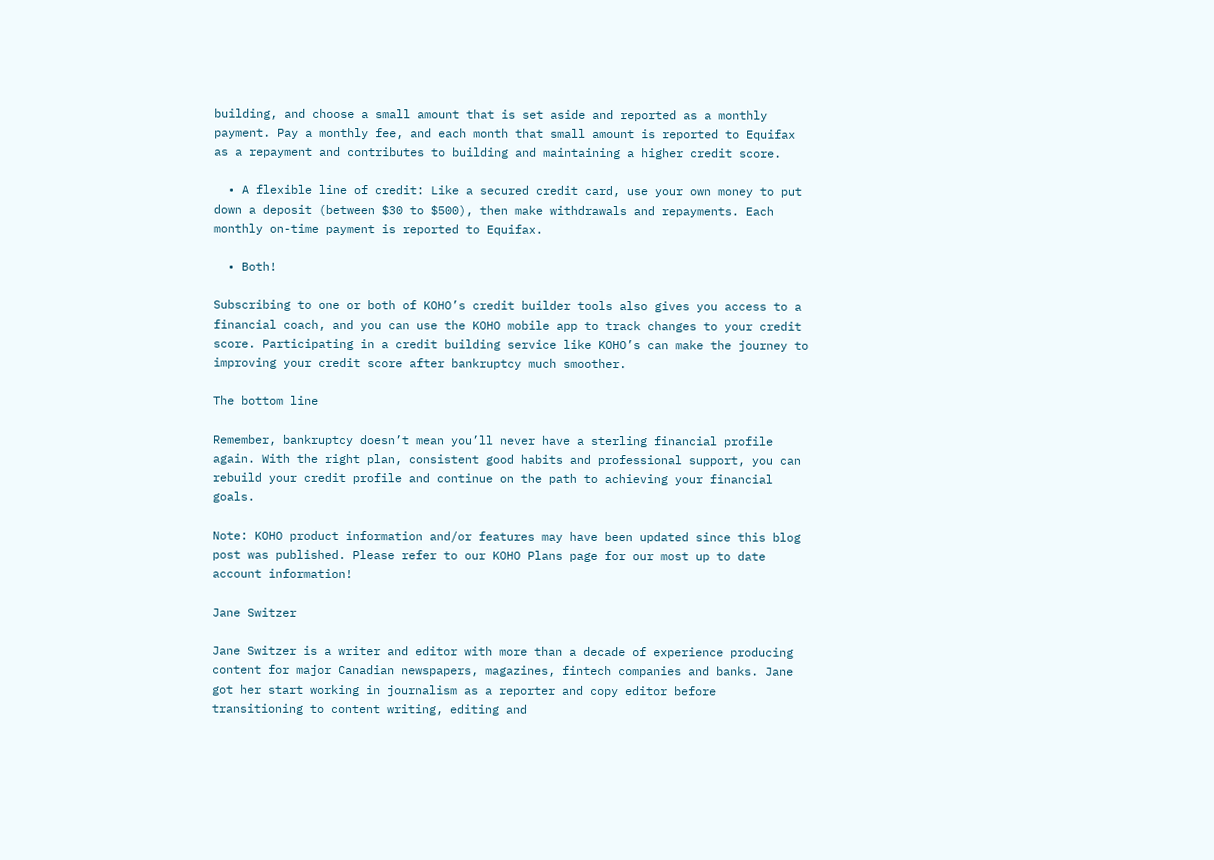building, and choose a small amount that is set aside and reported as a monthly payment. Pay a monthly fee, and each month that small amount is reported to Equifax as a repayment and contributes to building and maintaining a higher credit score.

  • A flexible line of credit: Like a secured credit card, use your own money to put down a deposit (between $30 to $500), then make withdrawals and repayments. Each monthly on-time payment is reported to Equifax.

  • Both!

Subscribing to one or both of KOHO’s credit builder tools also gives you access to a financial coach, and you can use the KOHO mobile app to track changes to your credit score. Participating in a credit building service like KOHO’s can make the journey to improving your credit score after bankruptcy much smoother.

The bottom line

Remember, bankruptcy doesn’t mean you’ll never have a sterling financial profile again. With the right plan, consistent good habits and professional support, you can rebuild your credit profile and continue on the path to achieving your financial goals.

Note: KOHO product information and/or features may have been updated since this blog post was published. Please refer to our KOHO Plans page for our most up to date account information!

Jane Switzer

Jane Switzer is a writer and editor with more than a decade of experience producing content for major Canadian newspapers, magazines, fintech companies and banks. Jane got her start working in journalism as a reporter and copy editor before transitioning to content writing, editing and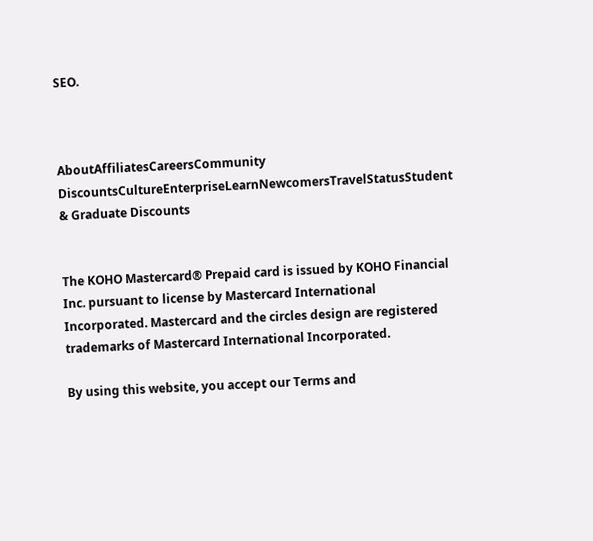SEO.



AboutAffiliatesCareersCommunity DiscountsCultureEnterpriseLearnNewcomersTravelStatusStudent & Graduate Discounts


The KOHO Mastercard® Prepaid card is issued by KOHO Financial Inc. pursuant to license by Mastercard International Incorporated. Mastercard and the circles design are registered trademarks of Mastercard International Incorporated.

By using this website, you accept our Terms and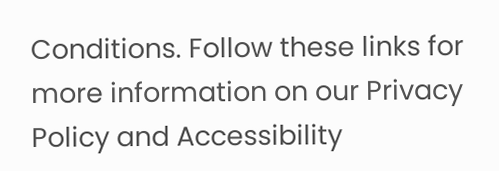Conditions. Follow these links for more information on our Privacy Policy and Accessibility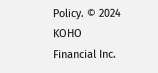Policy. © 2024 KOHO Financial Inc.